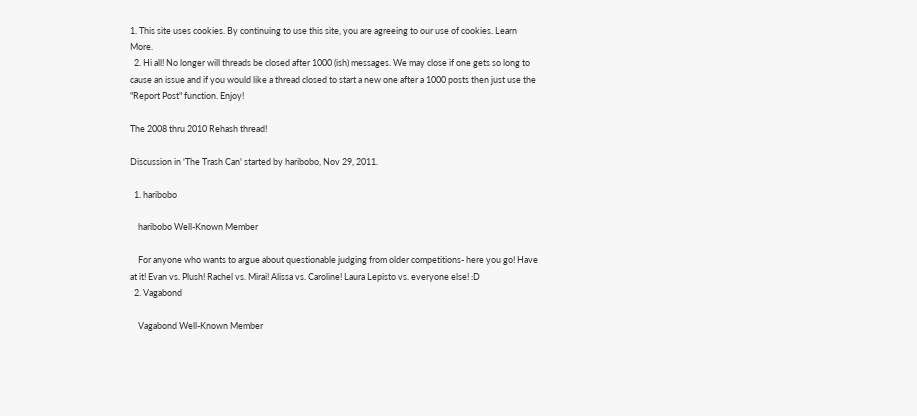1. This site uses cookies. By continuing to use this site, you are agreeing to our use of cookies. Learn More.
  2. Hi all! No longer will threads be closed after 1000 (ish) messages. We may close if one gets so long to cause an issue and if you would like a thread closed to start a new one after a 1000 posts then just use the "Report Post" function. Enjoy!

The 2008 thru 2010 Rehash thread!

Discussion in 'The Trash Can' started by haribobo, Nov 29, 2011.

  1. haribobo

    haribobo Well-Known Member

    For anyone who wants to argue about questionable judging from older competitions- here you go! Have at it! Evan vs. Plush! Rachel vs. Mirai! Alissa vs. Caroline! Laura Lepisto vs. everyone else! :D
  2. Vagabond

    Vagabond Well-Known Member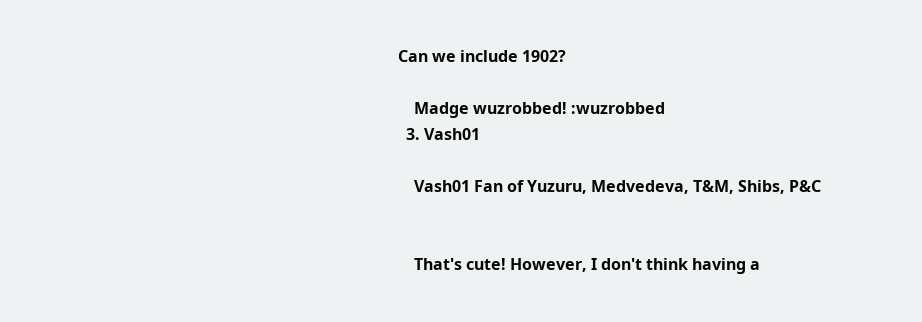Can we include 1902?

    Madge wuzrobbed! :wuzrobbed
  3. Vash01

    Vash01 Fan of Yuzuru, Medvedeva, T&M, Shibs, P&C


    That's cute! However, I don't think having a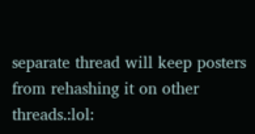separate thread will keep posters from rehashing it on other threads.:lol: